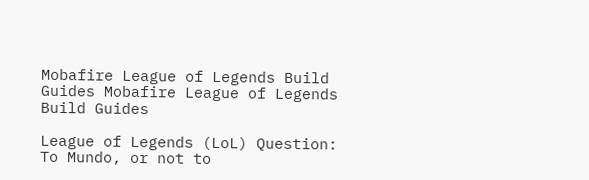Mobafire League of Legends Build Guides Mobafire League of Legends Build Guides

League of Legends (LoL) Question: To Mundo, or not to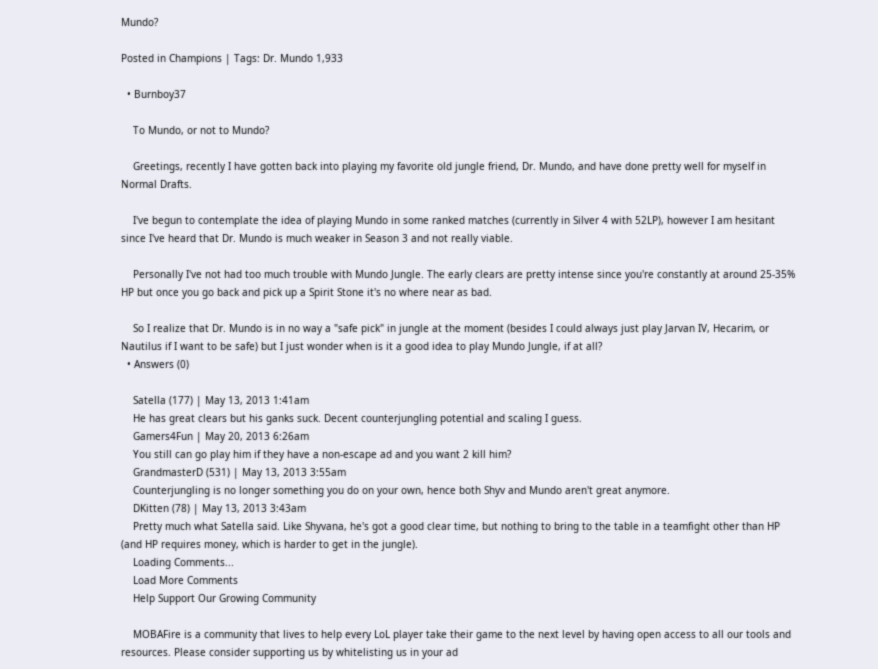Mundo?

Posted in Champions | Tags: Dr. Mundo 1,933

  • Burnboy37

    To Mundo, or not to Mundo?

    Greetings, recently I have gotten back into playing my favorite old jungle friend, Dr. Mundo, and have done pretty well for myself in Normal Drafts.

    I've begun to contemplate the idea of playing Mundo in some ranked matches (currently in Silver 4 with 52LP), however I am hesitant since I've heard that Dr. Mundo is much weaker in Season 3 and not really viable.

    Personally I've not had too much trouble with Mundo Jungle. The early clears are pretty intense since you're constantly at around 25-35% HP but once you go back and pick up a Spirit Stone it's no where near as bad.

    So I realize that Dr. Mundo is in no way a "safe pick" in jungle at the moment (besides I could always just play Jarvan IV, Hecarim, or Nautilus if I want to be safe) but I just wonder when is it a good idea to play Mundo Jungle, if at all?
  • Answers (0)

    Satella (177) | May 13, 2013 1:41am
    He has great clears but his ganks suck. Decent counterjungling potential and scaling I guess.
    Gamers4Fun | May 20, 2013 6:26am
    You still can go play him if they have a non-escape ad and you want 2 kill him?
    GrandmasterD (531) | May 13, 2013 3:55am
    Counterjungling is no longer something you do on your own, hence both Shyv and Mundo aren't great anymore.
    DKitten (78) | May 13, 2013 3:43am
    Pretty much what Satella said. Like Shyvana, he's got a good clear time, but nothing to bring to the table in a teamfight other than HP (and HP requires money, which is harder to get in the jungle).
    Loading Comments...
    Load More Comments
    Help Support Our Growing Community

    MOBAFire is a community that lives to help every LoL player take their game to the next level by having open access to all our tools and resources. Please consider supporting us by whitelisting us in your ad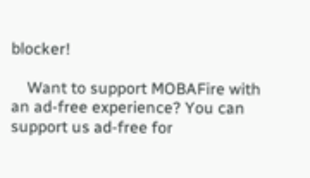blocker!

    Want to support MOBAFire with an ad-free experience? You can support us ad-free for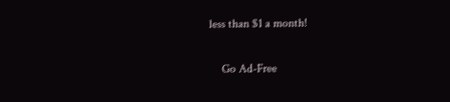less than $1 a month!

    Go Ad-Free